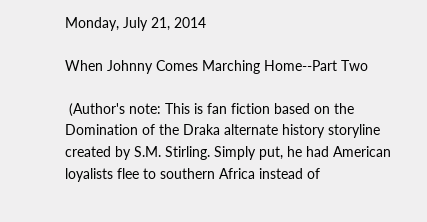Monday, July 21, 2014

When Johnny Comes Marching Home--Part Two

 (Author's note: This is fan fiction based on the Domination of the Draka alternate history storyline created by S.M. Stirling. Simply put, he had American loyalists flee to southern Africa instead of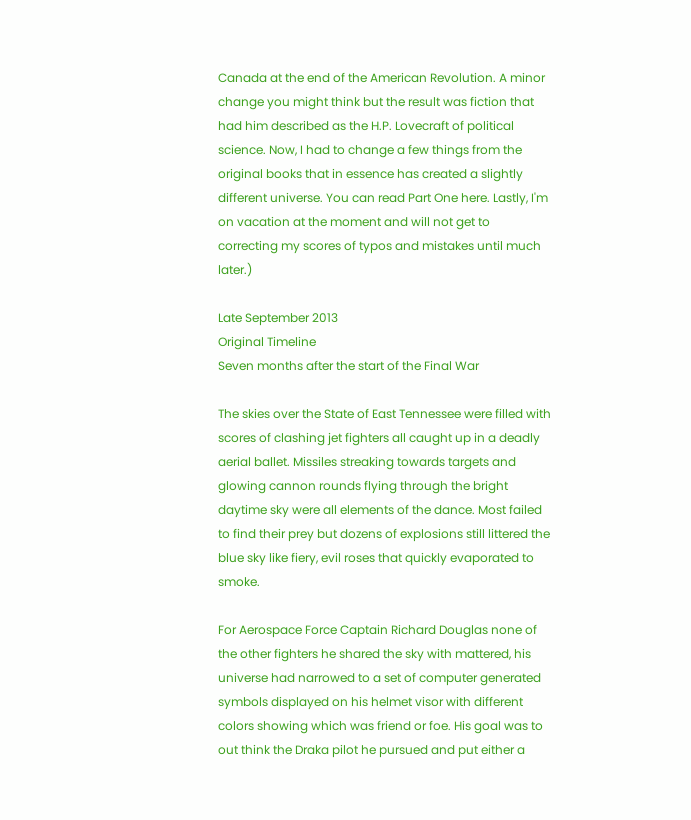Canada at the end of the American Revolution. A minor change you might think but the result was fiction that had him described as the H.P. Lovecraft of political science. Now, I had to change a few things from the original books that in essence has created a slightly different universe. You can read Part One here. Lastly, I'm on vacation at the moment and will not get to correcting my scores of typos and mistakes until much later.)

Late September 2013
Original Timeline
Seven months after the start of the Final War

The skies over the State of East Tennessee were filled with scores of clashing jet fighters all caught up in a deadly aerial ballet. Missiles streaking towards targets and glowing cannon rounds flying through the bright daytime sky were all elements of the dance. Most failed to find their prey but dozens of explosions still littered the blue sky like fiery, evil roses that quickly evaporated to smoke.

For Aerospace Force Captain Richard Douglas none of the other fighters he shared the sky with mattered, his universe had narrowed to a set of computer generated symbols displayed on his helmet visor with different colors showing which was friend or foe. His goal was to out think the Draka pilot he pursued and put either a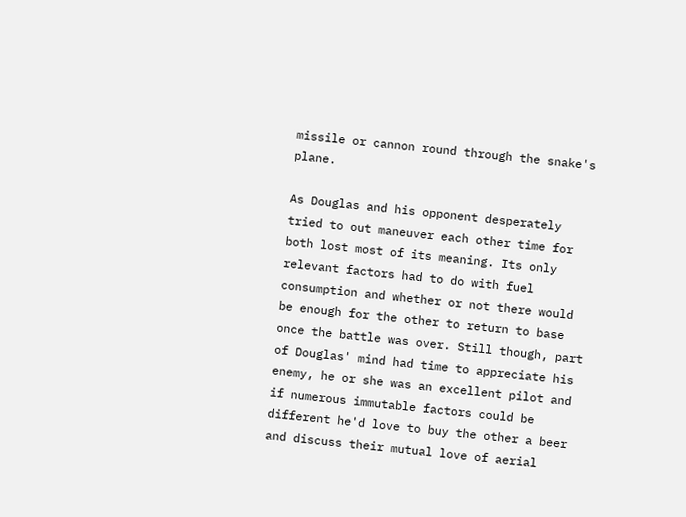missile or cannon round through the snake's plane.

As Douglas and his opponent desperately tried to out maneuver each other time for both lost most of its meaning. Its only relevant factors had to do with fuel consumption and whether or not there would be enough for the other to return to base once the battle was over. Still though, part of Douglas' mind had time to appreciate his enemy, he or she was an excellent pilot and if numerous immutable factors could be different he'd love to buy the other a beer and discuss their mutual love of aerial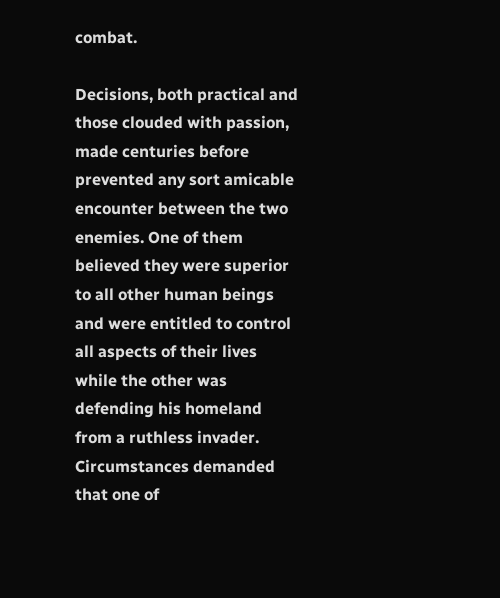combat.

Decisions, both practical and those clouded with passion, made centuries before prevented any sort amicable encounter between the two enemies. One of them believed they were superior to all other human beings and were entitled to control all aspects of their lives while the other was defending his homeland from a ruthless invader. Circumstances demanded that one of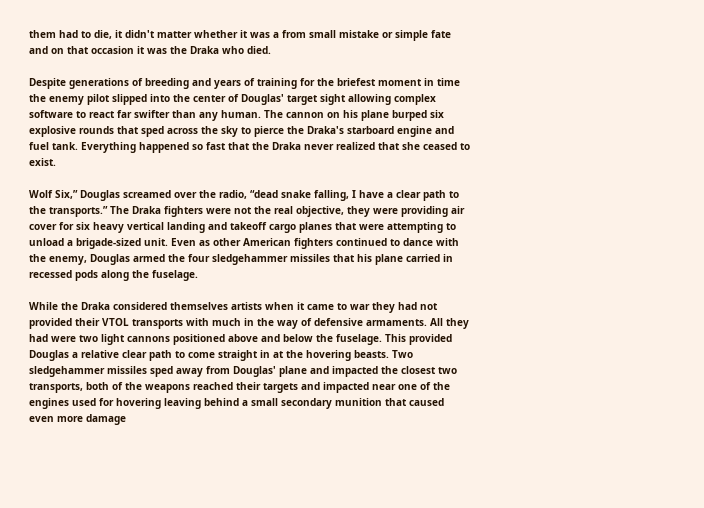them had to die, it didn't matter whether it was a from small mistake or simple fate and on that occasion it was the Draka who died.

Despite generations of breeding and years of training for the briefest moment in time the enemy pilot slipped into the center of Douglas' target sight allowing complex software to react far swifter than any human. The cannon on his plane burped six explosive rounds that sped across the sky to pierce the Draka's starboard engine and fuel tank. Everything happened so fast that the Draka never realized that she ceased to exist.

Wolf Six,” Douglas screamed over the radio, “dead snake falling, I have a clear path to the transports.” The Draka fighters were not the real objective, they were providing air cover for six heavy vertical landing and takeoff cargo planes that were attempting to unload a brigade-sized unit. Even as other American fighters continued to dance with the enemy, Douglas armed the four sledgehammer missiles that his plane carried in recessed pods along the fuselage.

While the Draka considered themselves artists when it came to war they had not provided their VTOL transports with much in the way of defensive armaments. All they had were two light cannons positioned above and below the fuselage. This provided Douglas a relative clear path to come straight in at the hovering beasts. Two sledgehammer missiles sped away from Douglas' plane and impacted the closest two transports, both of the weapons reached their targets and impacted near one of the engines used for hovering leaving behind a small secondary munition that caused even more damage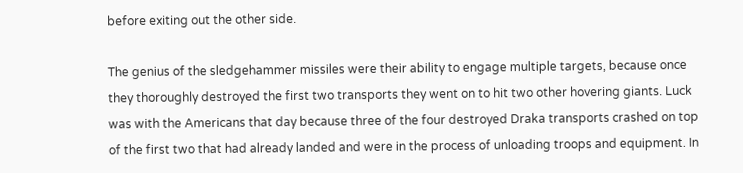before exiting out the other side.

The genius of the sledgehammer missiles were their ability to engage multiple targets, because once they thoroughly destroyed the first two transports they went on to hit two other hovering giants. Luck was with the Americans that day because three of the four destroyed Draka transports crashed on top of the first two that had already landed and were in the process of unloading troops and equipment. In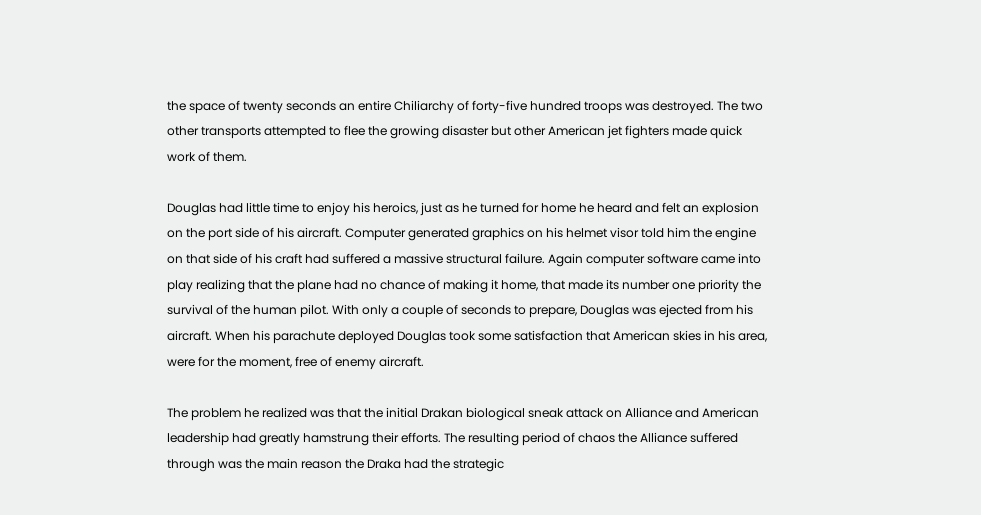the space of twenty seconds an entire Chiliarchy of forty-five hundred troops was destroyed. The two other transports attempted to flee the growing disaster but other American jet fighters made quick work of them.

Douglas had little time to enjoy his heroics, just as he turned for home he heard and felt an explosion on the port side of his aircraft. Computer generated graphics on his helmet visor told him the engine on that side of his craft had suffered a massive structural failure. Again computer software came into play realizing that the plane had no chance of making it home, that made its number one priority the survival of the human pilot. With only a couple of seconds to prepare, Douglas was ejected from his aircraft. When his parachute deployed Douglas took some satisfaction that American skies in his area, were for the moment, free of enemy aircraft.

The problem he realized was that the initial Drakan biological sneak attack on Alliance and American leadership had greatly hamstrung their efforts. The resulting period of chaos the Alliance suffered through was the main reason the Draka had the strategic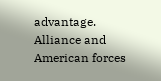advantage. Alliance and American forces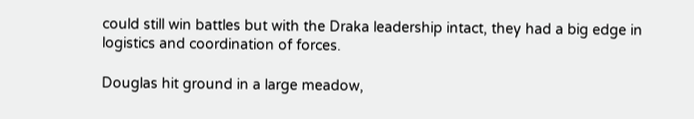could still win battles but with the Draka leadership intact, they had a big edge in logistics and coordination of forces.

Douglas hit ground in a large meadow,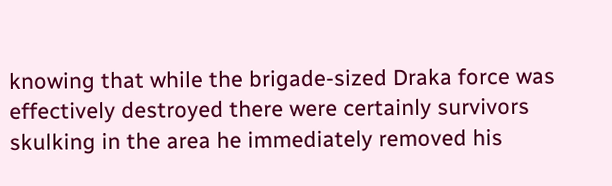knowing that while the brigade-sized Draka force was effectively destroyed there were certainly survivors skulking in the area he immediately removed his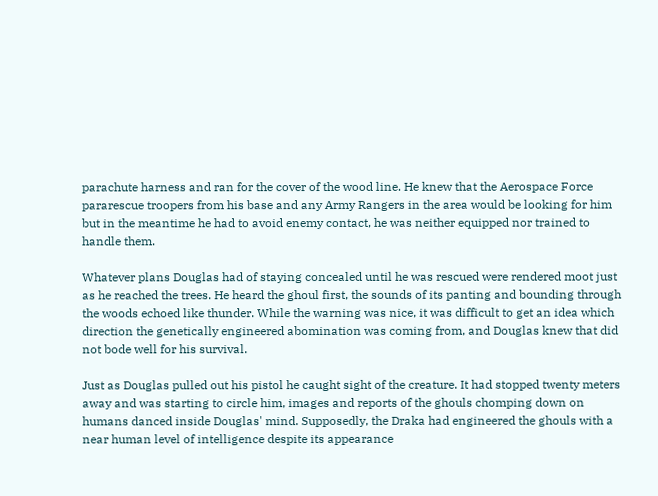parachute harness and ran for the cover of the wood line. He knew that the Aerospace Force pararescue troopers from his base and any Army Rangers in the area would be looking for him but in the meantime he had to avoid enemy contact, he was neither equipped nor trained to handle them.

Whatever plans Douglas had of staying concealed until he was rescued were rendered moot just as he reached the trees. He heard the ghoul first, the sounds of its panting and bounding through the woods echoed like thunder. While the warning was nice, it was difficult to get an idea which direction the genetically engineered abomination was coming from, and Douglas knew that did not bode well for his survival.

Just as Douglas pulled out his pistol he caught sight of the creature. It had stopped twenty meters away and was starting to circle him, images and reports of the ghouls chomping down on humans danced inside Douglas' mind. Supposedly, the Draka had engineered the ghouls with a near human level of intelligence despite its appearance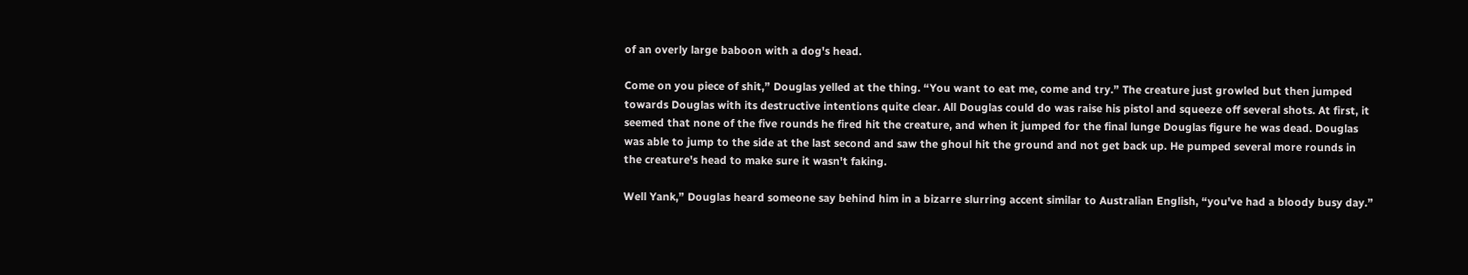of an overly large baboon with a dog's head.

Come on you piece of shit,” Douglas yelled at the thing. “You want to eat me, come and try.” The creature just growled but then jumped towards Douglas with its destructive intentions quite clear. All Douglas could do was raise his pistol and squeeze off several shots. At first, it seemed that none of the five rounds he fired hit the creature, and when it jumped for the final lunge Douglas figure he was dead. Douglas was able to jump to the side at the last second and saw the ghoul hit the ground and not get back up. He pumped several more rounds in the creature's head to make sure it wasn't faking.

Well Yank,” Douglas heard someone say behind him in a bizarre slurring accent similar to Australian English, “you've had a bloody busy day.”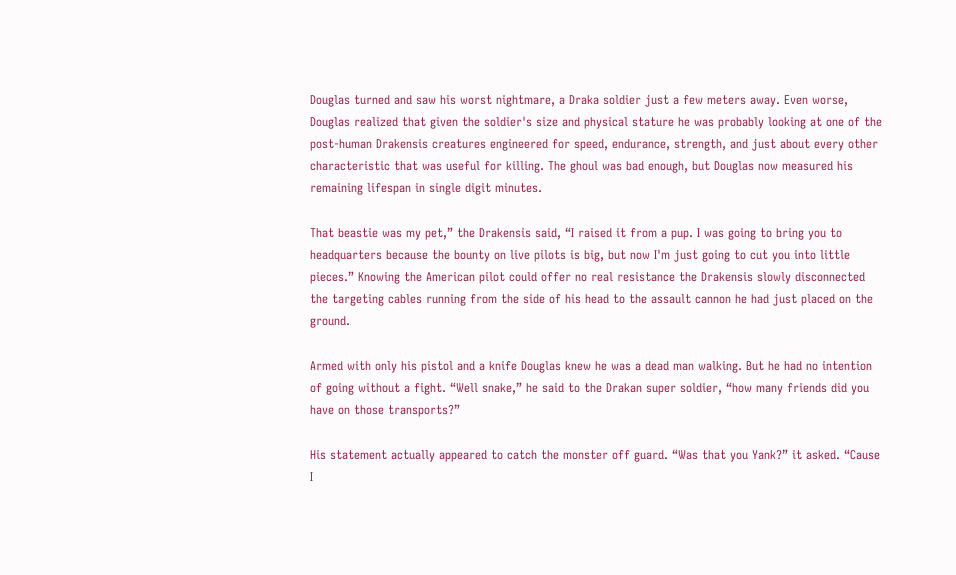Douglas turned and saw his worst nightmare, a Draka soldier just a few meters away. Even worse, Douglas realized that given the soldier's size and physical stature he was probably looking at one of the post-human Drakensis creatures engineered for speed, endurance, strength, and just about every other characteristic that was useful for killing. The ghoul was bad enough, but Douglas now measured his remaining lifespan in single digit minutes.

That beastie was my pet,” the Drakensis said, “I raised it from a pup. I was going to bring you to headquarters because the bounty on live pilots is big, but now I'm just going to cut you into little pieces.” Knowing the American pilot could offer no real resistance the Drakensis slowly disconnected the targeting cables running from the side of his head to the assault cannon he had just placed on the ground.

Armed with only his pistol and a knife Douglas knew he was a dead man walking. But he had no intention of going without a fight. “Well snake,” he said to the Drakan super soldier, “how many friends did you have on those transports?”

His statement actually appeared to catch the monster off guard. “Was that you Yank?” it asked. “Cause I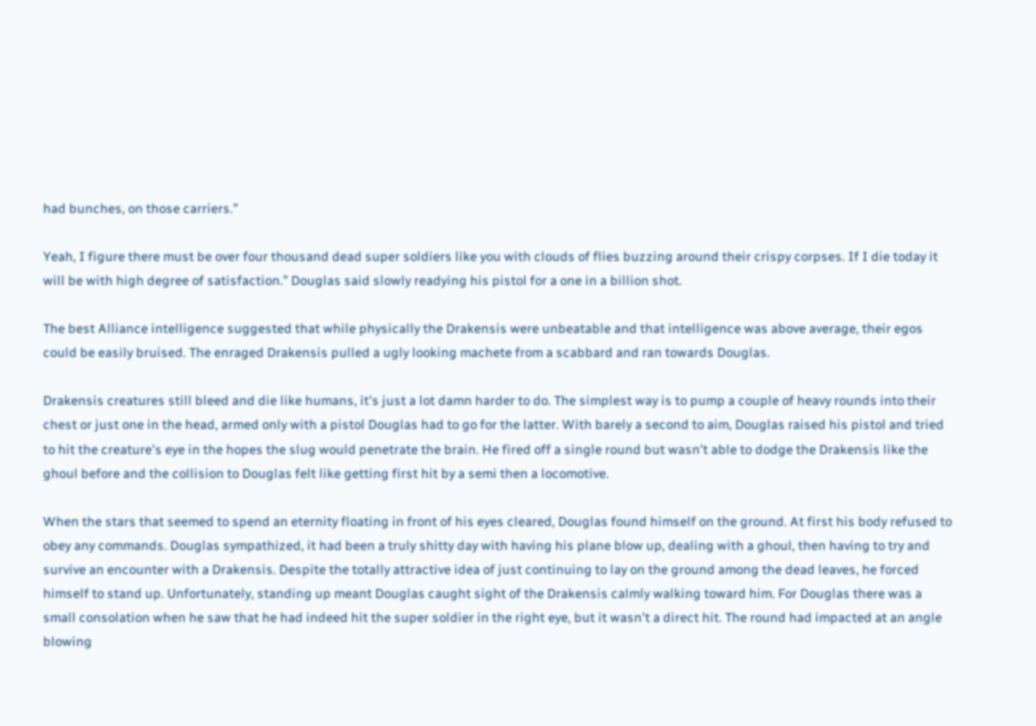had bunches, on those carriers.”

Yeah, I figure there must be over four thousand dead super soldiers like you with clouds of flies buzzing around their crispy corpses. If I die today it will be with high degree of satisfaction.” Douglas said slowly readying his pistol for a one in a billion shot.

The best Alliance intelligence suggested that while physically the Drakensis were unbeatable and that intelligence was above average, their egos could be easily bruised. The enraged Drakensis pulled a ugly looking machete from a scabbard and ran towards Douglas.

Drakensis creatures still bleed and die like humans, it's just a lot damn harder to do. The simplest way is to pump a couple of heavy rounds into their chest or just one in the head, armed only with a pistol Douglas had to go for the latter. With barely a second to aim, Douglas raised his pistol and tried to hit the creature's eye in the hopes the slug would penetrate the brain. He fired off a single round but wasn't able to dodge the Drakensis like the ghoul before and the collision to Douglas felt like getting first hit by a semi then a locomotive.

When the stars that seemed to spend an eternity floating in front of his eyes cleared, Douglas found himself on the ground. At first his body refused to obey any commands. Douglas sympathized, it had been a truly shitty day with having his plane blow up, dealing with a ghoul, then having to try and survive an encounter with a Drakensis. Despite the totally attractive idea of just continuing to lay on the ground among the dead leaves, he forced himself to stand up. Unfortunately, standing up meant Douglas caught sight of the Drakensis calmly walking toward him. For Douglas there was a small consolation when he saw that he had indeed hit the super soldier in the right eye, but it wasn't a direct hit. The round had impacted at an angle blowing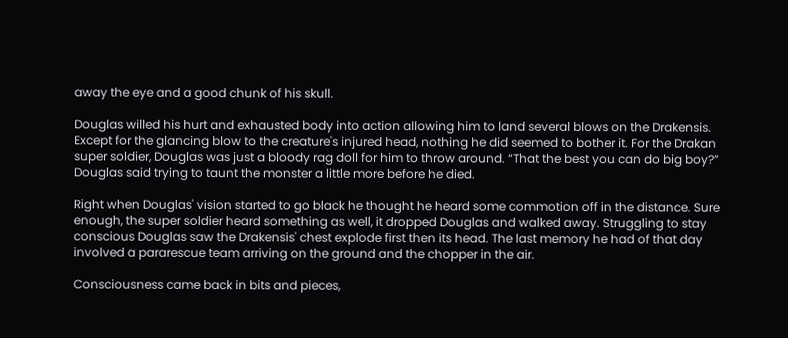away the eye and a good chunk of his skull.

Douglas willed his hurt and exhausted body into action allowing him to land several blows on the Drakensis. Except for the glancing blow to the creature's injured head, nothing he did seemed to bother it. For the Drakan super soldier, Douglas was just a bloody rag doll for him to throw around. “That the best you can do big boy?” Douglas said trying to taunt the monster a little more before he died.

Right when Douglas' vision started to go black he thought he heard some commotion off in the distance. Sure enough, the super soldier heard something as well, it dropped Douglas and walked away. Struggling to stay conscious Douglas saw the Drakensis' chest explode first then its head. The last memory he had of that day involved a pararescue team arriving on the ground and the chopper in the air.

Consciousness came back in bits and pieces,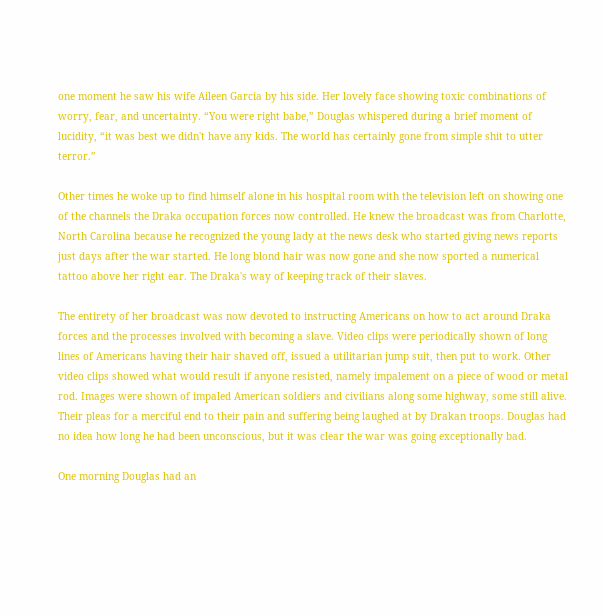one moment he saw his wife Aileen Garcia by his side. Her lovely face showing toxic combinations of worry, fear, and uncertainty. “You were right babe,” Douglas whispered during a brief moment of lucidity, “it was best we didn't have any kids. The world has certainly gone from simple shit to utter terror.”

Other times he woke up to find himself alone in his hospital room with the television left on showing one of the channels the Draka occupation forces now controlled. He knew the broadcast was from Charlotte, North Carolina because he recognized the young lady at the news desk who started giving news reports just days after the war started. He long blond hair was now gone and she now sported a numerical tattoo above her right ear. The Draka's way of keeping track of their slaves.

The entirety of her broadcast was now devoted to instructing Americans on how to act around Draka forces and the processes involved with becoming a slave. Video clips were periodically shown of long lines of Americans having their hair shaved off, issued a utilitarian jump suit, then put to work. Other video clips showed what would result if anyone resisted, namely impalement on a piece of wood or metal rod. Images were shown of impaled American soldiers and civilians along some highway, some still alive. Their pleas for a merciful end to their pain and suffering being laughed at by Drakan troops. Douglas had no idea how long he had been unconscious, but it was clear the war was going exceptionally bad.

One morning Douglas had an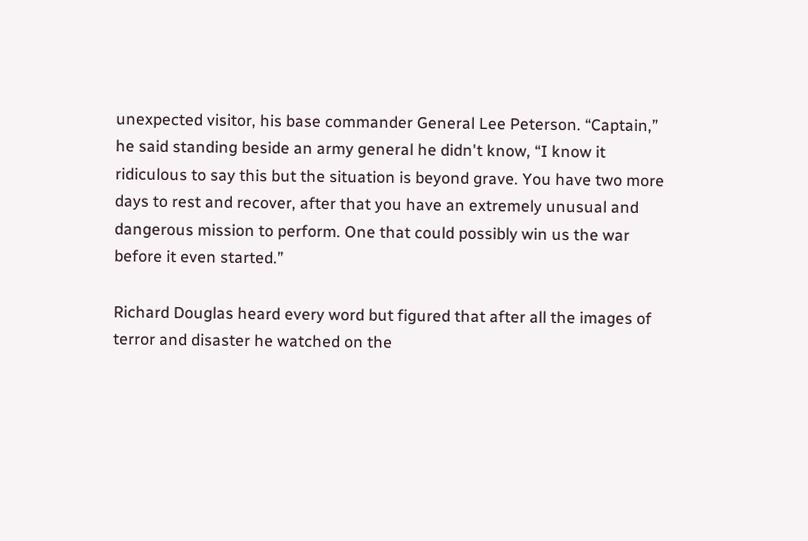unexpected visitor, his base commander General Lee Peterson. “Captain,” he said standing beside an army general he didn't know, “I know it ridiculous to say this but the situation is beyond grave. You have two more days to rest and recover, after that you have an extremely unusual and dangerous mission to perform. One that could possibly win us the war before it even started.”

Richard Douglas heard every word but figured that after all the images of terror and disaster he watched on the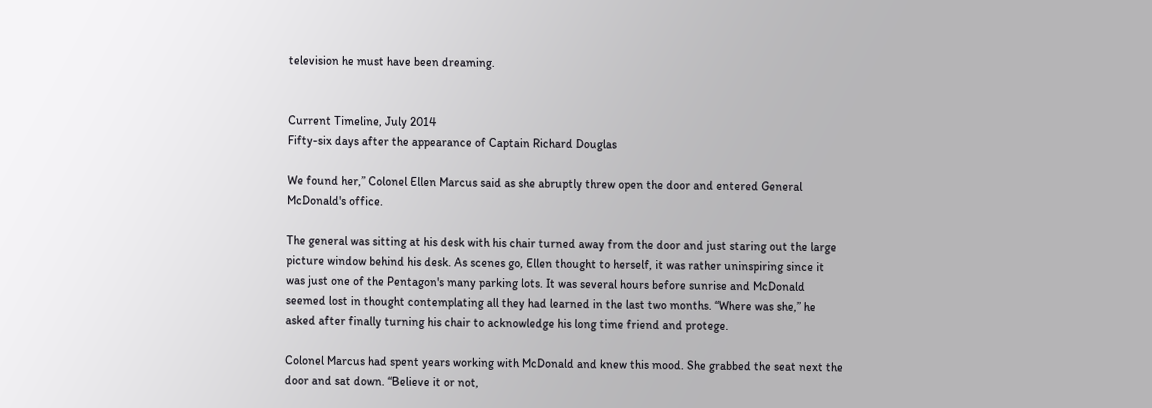television he must have been dreaming.


Current Timeline, July 2014
Fifty-six days after the appearance of Captain Richard Douglas

We found her,” Colonel Ellen Marcus said as she abruptly threw open the door and entered General McDonald's office.

The general was sitting at his desk with his chair turned away from the door and just staring out the large picture window behind his desk. As scenes go, Ellen thought to herself, it was rather uninspiring since it was just one of the Pentagon's many parking lots. It was several hours before sunrise and McDonald seemed lost in thought contemplating all they had learned in the last two months. “Where was she,” he asked after finally turning his chair to acknowledge his long time friend and protege.

Colonel Marcus had spent years working with McDonald and knew this mood. She grabbed the seat next the door and sat down. “Believe it or not,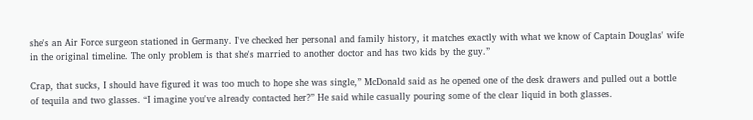she's an Air Force surgeon stationed in Germany. I've checked her personal and family history, it matches exactly with what we know of Captain Douglas' wife in the original timeline. The only problem is that she's married to another doctor and has two kids by the guy.”

Crap, that sucks, I should have figured it was too much to hope she was single,” McDonald said as he opened one of the desk drawers and pulled out a bottle of tequila and two glasses. “I imagine you've already contacted her?” He said while casually pouring some of the clear liquid in both glasses.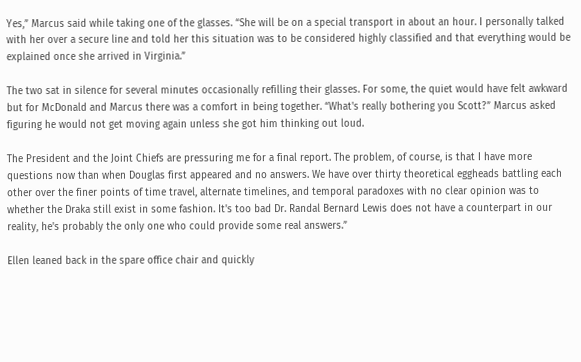Yes,” Marcus said while taking one of the glasses. “She will be on a special transport in about an hour. I personally talked with her over a secure line and told her this situation was to be considered highly classified and that everything would be explained once she arrived in Virginia.”

The two sat in silence for several minutes occasionally refilling their glasses. For some, the quiet would have felt awkward but for McDonald and Marcus there was a comfort in being together. “What's really bothering you Scott?” Marcus asked figuring he would not get moving again unless she got him thinking out loud.

The President and the Joint Chiefs are pressuring me for a final report. The problem, of course, is that I have more questions now than when Douglas first appeared and no answers. We have over thirty theoretical eggheads battling each other over the finer points of time travel, alternate timelines, and temporal paradoxes with no clear opinion was to whether the Draka still exist in some fashion. It's too bad Dr. Randal Bernard Lewis does not have a counterpart in our reality, he's probably the only one who could provide some real answers.”

Ellen leaned back in the spare office chair and quickly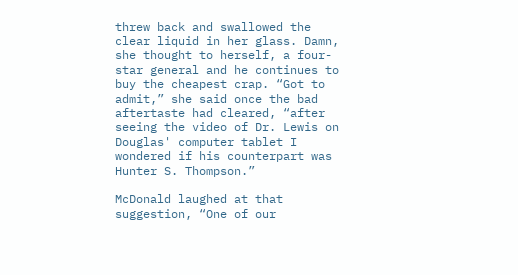threw back and swallowed the clear liquid in her glass. Damn, she thought to herself, a four-star general and he continues to buy the cheapest crap. “Got to admit,” she said once the bad aftertaste had cleared, “after seeing the video of Dr. Lewis on Douglas' computer tablet I wondered if his counterpart was Hunter S. Thompson.”

McDonald laughed at that suggestion, “One of our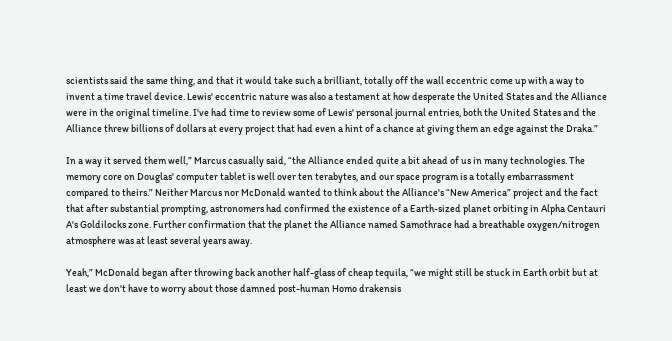scientists said the same thing, and that it would take such a brilliant, totally off the wall eccentric come up with a way to invent a time travel device. Lewis' eccentric nature was also a testament at how desperate the United States and the Alliance were in the original timeline. I've had time to review some of Lewis' personal journal entries, both the United States and the Alliance threw billions of dollars at every project that had even a hint of a chance at giving them an edge against the Draka.”

In a way it served them well,” Marcus casually said, “the Alliance ended quite a bit ahead of us in many technologies. The memory core on Douglas' computer tablet is well over ten terabytes, and our space program is a totally embarrassment compared to theirs.” Neither Marcus nor McDonald wanted to think about the Alliance's “New America” project and the fact that after substantial prompting, astronomers had confirmed the existence of a Earth-sized planet orbiting in Alpha Centauri A's Goldilocks zone. Further confirmation that the planet the Alliance named Samothrace had a breathable oxygen/nitrogen atmosphere was at least several years away.

Yeah,” McDonald began after throwing back another half-glass of cheap tequila, “we might still be stuck in Earth orbit but at least we don't have to worry about those damned post-human Homo drakensis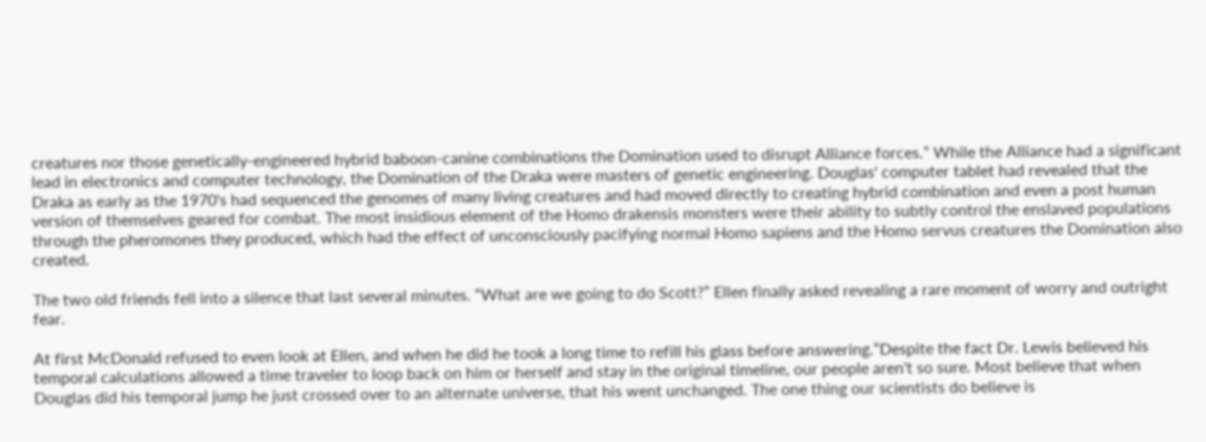creatures nor those genetically-engineered hybrid baboon-canine combinations the Domination used to disrupt Alliance forces.” While the Alliance had a significant lead in electronics and computer technology, the Domination of the Draka were masters of genetic engineering. Douglas' computer tablet had revealed that the Draka as early as the 1970's had sequenced the genomes of many living creatures and had moved directly to creating hybrid combination and even a post human version of themselves geared for combat. The most insidious element of the Homo drakensis monsters were their ability to subtly control the enslaved populations through the pheromones they produced, which had the effect of unconsciously pacifying normal Homo sapiens and the Homo servus creatures the Domination also created.

The two old friends fell into a silence that last several minutes. “What are we going to do Scott?” Ellen finally asked revealing a rare moment of worry and outright fear.

At first McDonald refused to even look at Ellen, and when he did he took a long time to refill his glass before answering.“Despite the fact Dr. Lewis believed his temporal calculations allowed a time traveler to loop back on him or herself and stay in the original timeline, our people aren't so sure. Most believe that when Douglas did his temporal jump he just crossed over to an alternate universe, that his went unchanged. The one thing our scientists do believe is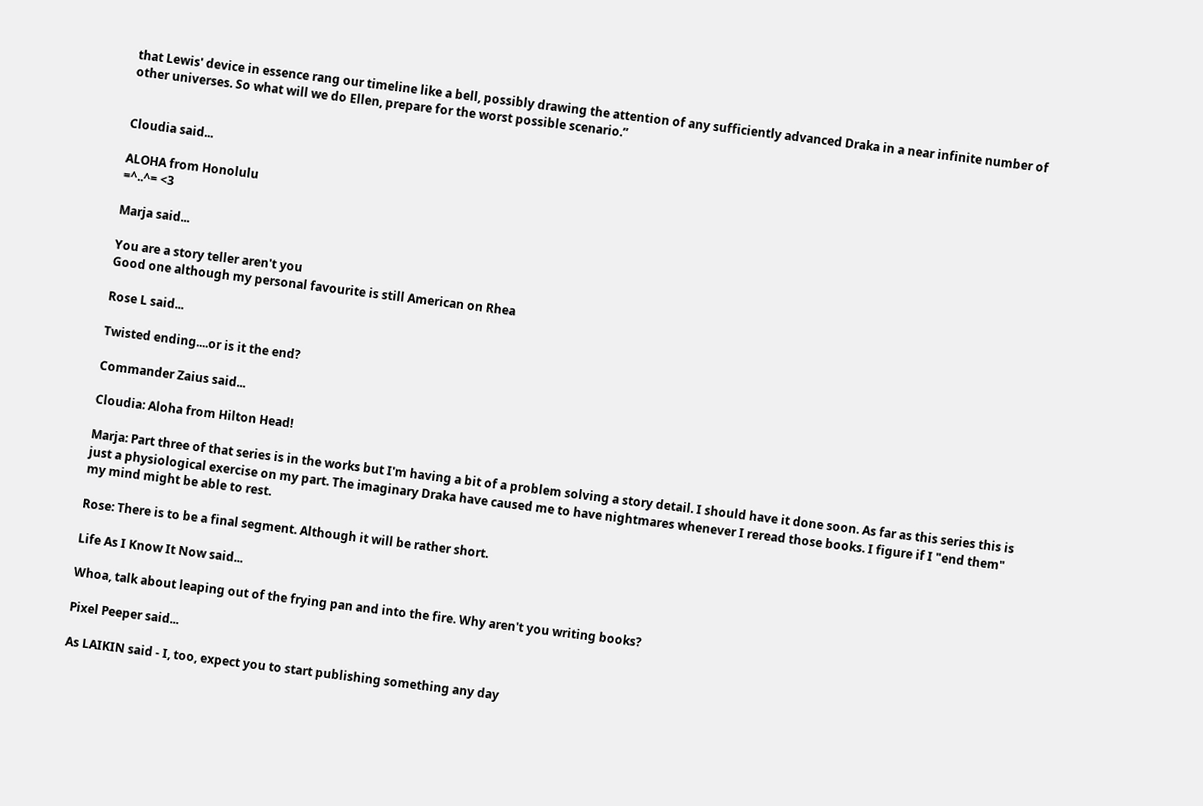that Lewis' device in essence rang our timeline like a bell, possibly drawing the attention of any sufficiently advanced Draka in a near infinite number of other universes. So what will we do Ellen, prepare for the worst possible scenario.”


Cloudia said...

ALOHA from Honolulu
=^..^= <3

Marja said...

You are a story teller aren't you
Good one although my personal favourite is still American on Rhea

Rose L said...

Twisted ending....or is it the end?

Commander Zaius said...

Cloudia: Aloha from Hilton Head!

Marja: Part three of that series is in the works but I'm having a bit of a problem solving a story detail. I should have it done soon. As far as this series this is just a physiological exercise on my part. The imaginary Draka have caused me to have nightmares whenever I reread those books. I figure if I "end them" my mind might be able to rest.

Rose: There is to be a final segment. Although it will be rather short.

Life As I Know It Now said...

Whoa, talk about leaping out of the frying pan and into the fire. Why aren't you writing books?

Pixel Peeper said...

As LAIKIN said - I, too, expect you to start publishing something any day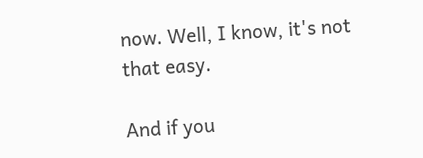now. Well, I know, it's not that easy.

And if you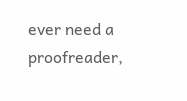ever need a proofreader,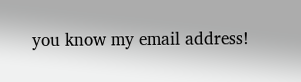you know my email address!